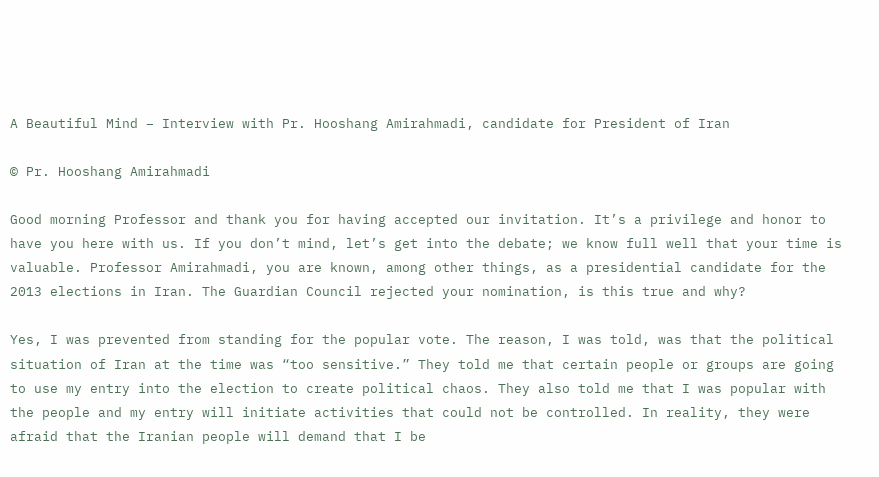A Beautiful Mind – Interview with Pr. Hooshang Amirahmadi, candidate for President of Iran

© Pr. Hooshang Amirahmadi

Good morning Professor and thank you for having accepted our invitation. It’s a privilege and honor to have you here with us. If you don’t mind, let’s get into the debate; we know full well that your time is valuable. Professor Amirahmadi, you are known, among other things, as a presidential candidate for the 2013 elections in Iran. The Guardian Council rejected your nomination, is this true and why?

Yes, I was prevented from standing for the popular vote. The reason, I was told, was that the political situation of Iran at the time was “too sensitive.” They told me that certain people or groups are going to use my entry into the election to create political chaos. They also told me that I was popular with the people and my entry will initiate activities that could not be controlled. In reality, they were afraid that the Iranian people will demand that I be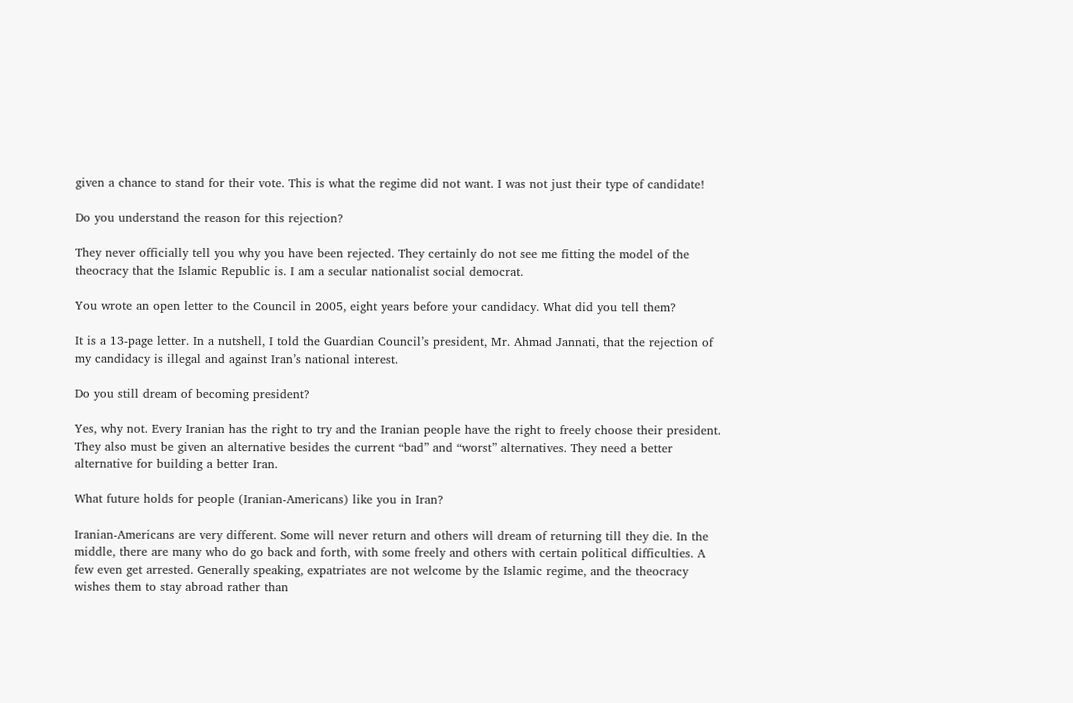given a chance to stand for their vote. This is what the regime did not want. I was not just their type of candidate!

Do you understand the reason for this rejection?

They never officially tell you why you have been rejected. They certainly do not see me fitting the model of the theocracy that the Islamic Republic is. I am a secular nationalist social democrat.

You wrote an open letter to the Council in 2005, eight years before your candidacy. What did you tell them?

It is a 13-page letter. In a nutshell, I told the Guardian Council’s president, Mr. Ahmad Jannati, that the rejection of my candidacy is illegal and against Iran’s national interest.

Do you still dream of becoming president?

Yes, why not. Every Iranian has the right to try and the Iranian people have the right to freely choose their president. They also must be given an alternative besides the current “bad” and “worst” alternatives. They need a better alternative for building a better Iran.

What future holds for people (Iranian-Americans) like you in Iran?

Iranian-Americans are very different. Some will never return and others will dream of returning till they die. In the middle, there are many who do go back and forth, with some freely and others with certain political difficulties. A few even get arrested. Generally speaking, expatriates are not welcome by the Islamic regime, and the theocracy wishes them to stay abroad rather than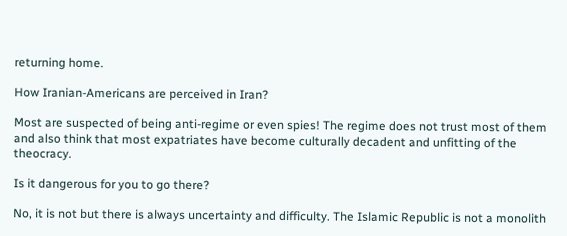returning home.

How Iranian-Americans are perceived in Iran?

Most are suspected of being anti-regime or even spies! The regime does not trust most of them and also think that most expatriates have become culturally decadent and unfitting of the theocracy.

Is it dangerous for you to go there?

No, it is not but there is always uncertainty and difficulty. The Islamic Republic is not a monolith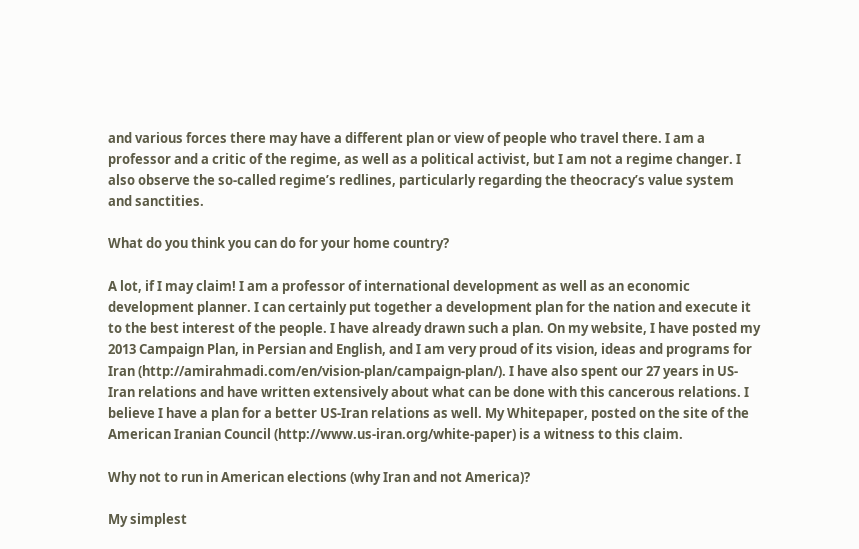and various forces there may have a different plan or view of people who travel there. I am a professor and a critic of the regime, as well as a political activist, but I am not a regime changer. I also observe the so-called regime’s redlines, particularly regarding the theocracy’s value system and sanctities.

What do you think you can do for your home country?

A lot, if I may claim! I am a professor of international development as well as an economic development planner. I can certainly put together a development plan for the nation and execute it to the best interest of the people. I have already drawn such a plan. On my website, I have posted my 2013 Campaign Plan, in Persian and English, and I am very proud of its vision, ideas and programs for Iran (http://amirahmadi.com/en/vision-plan/campaign-plan/). I have also spent our 27 years in US-Iran relations and have written extensively about what can be done with this cancerous relations. I believe I have a plan for a better US-Iran relations as well. My Whitepaper, posted on the site of the American Iranian Council (http://www.us-iran.org/white-paper) is a witness to this claim.

Why not to run in American elections (why Iran and not America)?

My simplest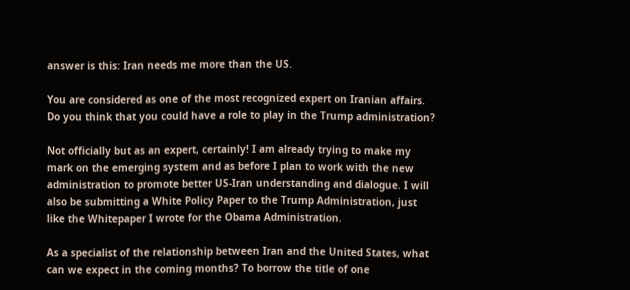answer is this: Iran needs me more than the US.

You are considered as one of the most recognized expert on Iranian affairs. Do you think that you could have a role to play in the Trump administration?

Not officially but as an expert, certainly! I am already trying to make my mark on the emerging system and as before I plan to work with the new administration to promote better US-Iran understanding and dialogue. I will also be submitting a White Policy Paper to the Trump Administration, just like the Whitepaper I wrote for the Obama Administration.

As a specialist of the relationship between Iran and the United States, what can we expect in the coming months? To borrow the title of one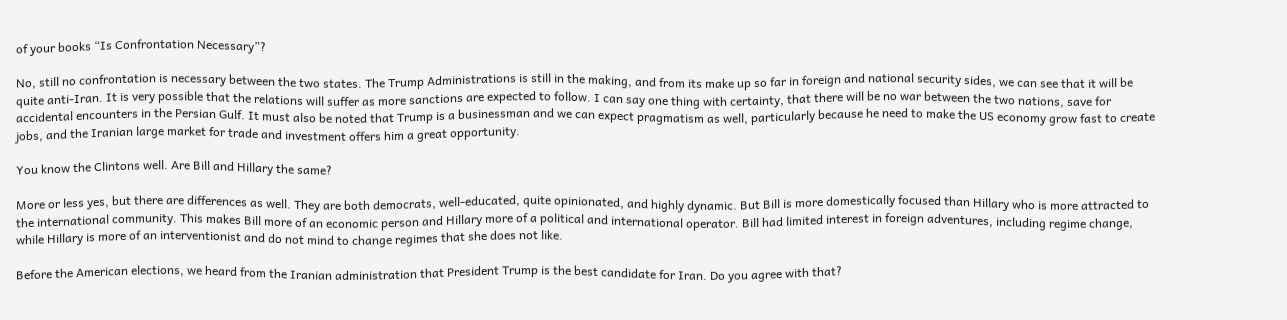of your books “Is Confrontation Necessary”?

No, still no confrontation is necessary between the two states. The Trump Administrations is still in the making, and from its make up so far in foreign and national security sides, we can see that it will be quite anti-Iran. It is very possible that the relations will suffer as more sanctions are expected to follow. I can say one thing with certainty, that there will be no war between the two nations, save for accidental encounters in the Persian Gulf. It must also be noted that Trump is a businessman and we can expect pragmatism as well, particularly because he need to make the US economy grow fast to create jobs, and the Iranian large market for trade and investment offers him a great opportunity.

You know the Clintons well. Are Bill and Hillary the same?

More or less yes, but there are differences as well. They are both democrats, well-educated, quite opinionated, and highly dynamic. But Bill is more domestically focused than Hillary who is more attracted to the international community. This makes Bill more of an economic person and Hillary more of a political and international operator. Bill had limited interest in foreign adventures, including regime change, while Hillary is more of an interventionist and do not mind to change regimes that she does not like.

Before the American elections, we heard from the Iranian administration that President Trump is the best candidate for Iran. Do you agree with that?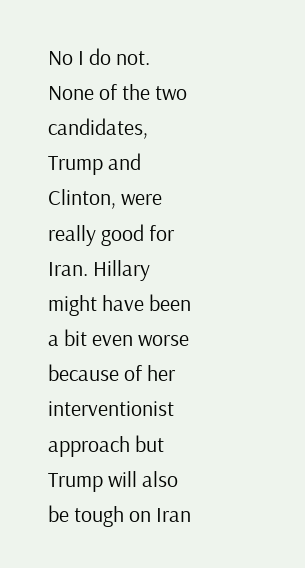No I do not. None of the two candidates, Trump and Clinton, were really good for Iran. Hillary might have been a bit even worse because of her interventionist approach but Trump will also be tough on Iran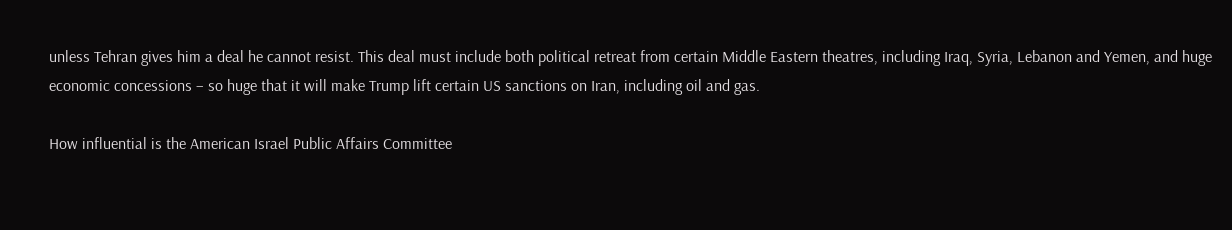unless Tehran gives him a deal he cannot resist. This deal must include both political retreat from certain Middle Eastern theatres, including Iraq, Syria, Lebanon and Yemen, and huge economic concessions – so huge that it will make Trump lift certain US sanctions on Iran, including oil and gas.

How influential is the American Israel Public Affairs Committee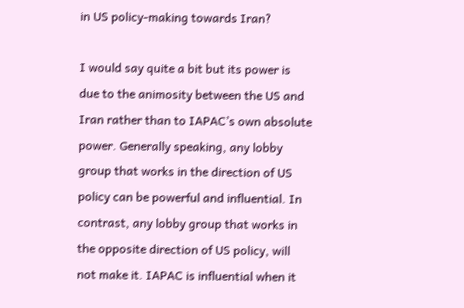in US policy-making towards Iran?

I would say quite a bit but its power is due to the animosity between the US and Iran rather than to IAPAC’s own absolute power. Generally speaking, any lobby group that works in the direction of US policy can be powerful and influential. In contrast, any lobby group that works in the opposite direction of US policy, will not make it. IAPAC is influential when it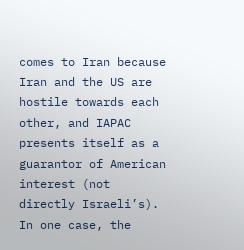comes to Iran because Iran and the US are hostile towards each other, and IAPAC presents itself as a guarantor of American interest (not directly Israeli’s). In one case, the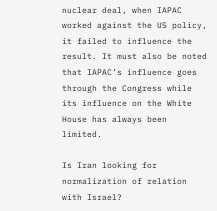nuclear deal, when IAPAC worked against the US policy, it failed to influence the result. It must also be noted that IAPAC’s influence goes through the Congress while its influence on the White House has always been limited.

Is Iran looking for normalization of relation with Israel?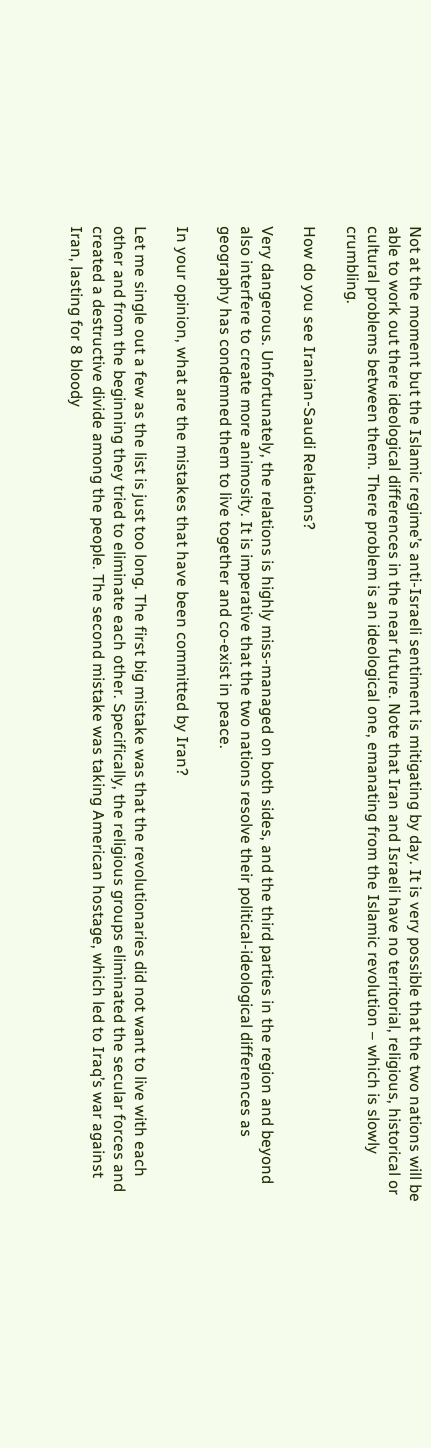Not at the moment but the Islamic regime’s anti-Israeli sentiment is mitigating by day. It is very possible that the two nations will be able to work out there ideological differences in the near future. Note that Iran and Israeli have no territorial, religious, historical or cultural problems between them. There problem is an ideological one, emanating from the Islamic revolution – which is slowly crumbling.

How do you see Iranian-Saudi Relations?

Very dangerous. Unfortunately, the relations is highly miss-managed on both sides, and the third parties in the region and beyond also interfere to create more animosity. It is imperative that the two nations resolve their political-ideological differences as geography has condemned them to live together and co-exist in peace.

In your opinion, what are the mistakes that have been committed by Iran?

Let me single out a few as the list is just too long. The first big mistake was that the revolutionaries did not want to live with each other and from the beginning they tried to eliminate each other. Specifically, the religious groups eliminated the secular forces and created a destructive divide among the people. The second mistake was taking American hostage, which led to Iraq’s war against Iran, lasting for 8 bloody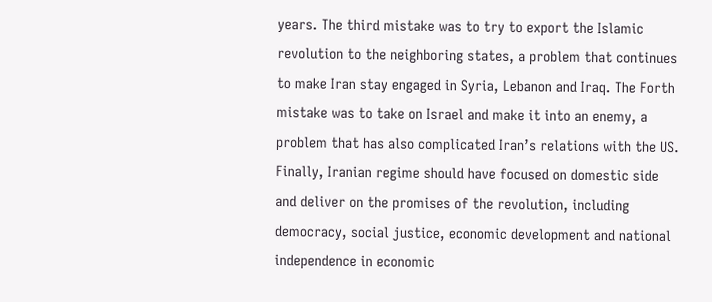years. The third mistake was to try to export the Islamic revolution to the neighboring states, a problem that continues to make Iran stay engaged in Syria, Lebanon and Iraq. The Forth mistake was to take on Israel and make it into an enemy, a problem that has also complicated Iran’s relations with the US. Finally, Iranian regime should have focused on domestic side and deliver on the promises of the revolution, including democracy, social justice, economic development and national independence in economic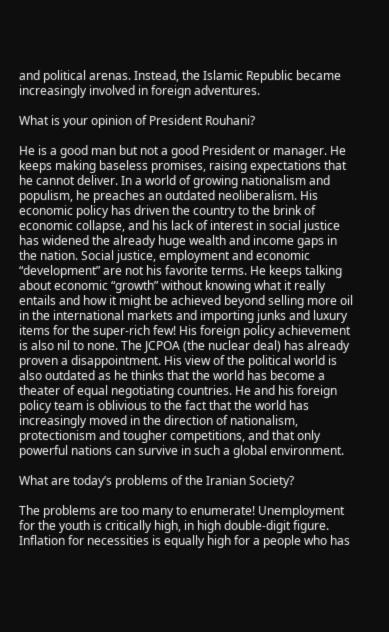and political arenas. Instead, the Islamic Republic became increasingly involved in foreign adventures.

What is your opinion of President Rouhani?

He is a good man but not a good President or manager. He keeps making baseless promises, raising expectations that he cannot deliver. In a world of growing nationalism and populism, he preaches an outdated neoliberalism. His economic policy has driven the country to the brink of economic collapse, and his lack of interest in social justice has widened the already huge wealth and income gaps in the nation. Social justice, employment and economic “development” are not his favorite terms. He keeps talking about economic “growth” without knowing what it really entails and how it might be achieved beyond selling more oil in the international markets and importing junks and luxury items for the super-rich few! His foreign policy achievement is also nil to none. The JCPOA (the nuclear deal) has already proven a disappointment. His view of the political world is also outdated as he thinks that the world has become a theater of equal negotiating countries. He and his foreign policy team is oblivious to the fact that the world has increasingly moved in the direction of nationalism, protectionism and tougher competitions, and that only powerful nations can survive in such a global environment.

What are today’s problems of the Iranian Society?

The problems are too many to enumerate! Unemployment for the youth is critically high, in high double-digit figure. Inflation for necessities is equally high for a people who has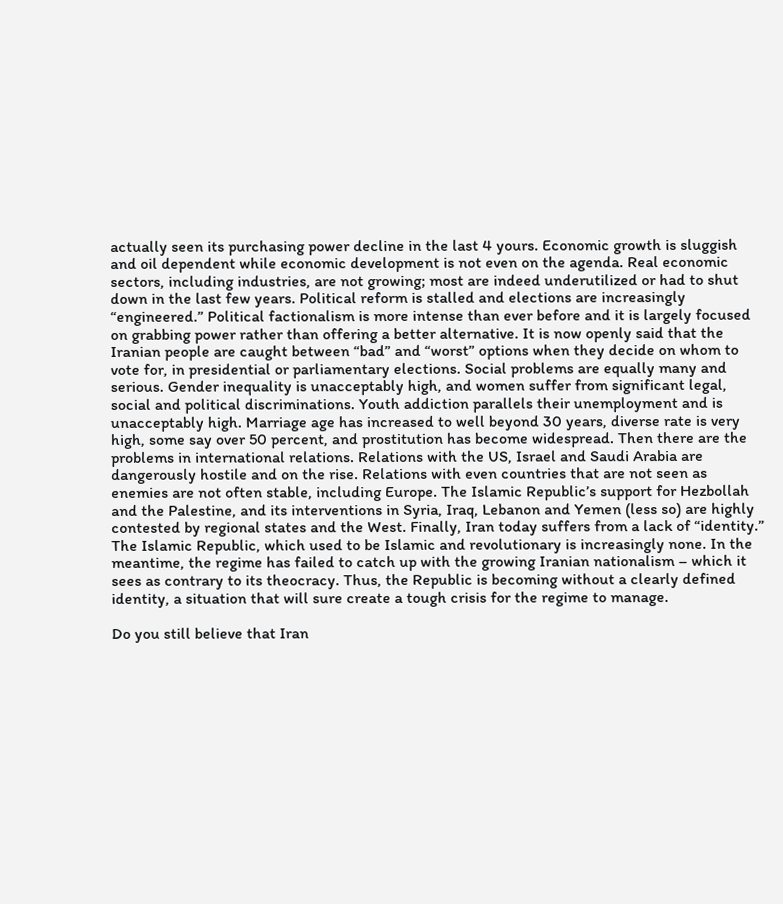actually seen its purchasing power decline in the last 4 yours. Economic growth is sluggish and oil dependent while economic development is not even on the agenda. Real economic sectors, including industries, are not growing; most are indeed underutilized or had to shut down in the last few years. Political reform is stalled and elections are increasingly “engineered.” Political factionalism is more intense than ever before and it is largely focused on grabbing power rather than offering a better alternative. It is now openly said that the Iranian people are caught between “bad” and “worst” options when they decide on whom to vote for, in presidential or parliamentary elections. Social problems are equally many and serious. Gender inequality is unacceptably high, and women suffer from significant legal, social and political discriminations. Youth addiction parallels their unemployment and is unacceptably high. Marriage age has increased to well beyond 30 years, diverse rate is very high, some say over 50 percent, and prostitution has become widespread. Then there are the problems in international relations. Relations with the US, Israel and Saudi Arabia are dangerously hostile and on the rise. Relations with even countries that are not seen as enemies are not often stable, including Europe. The Islamic Republic’s support for Hezbollah and the Palestine, and its interventions in Syria, Iraq, Lebanon and Yemen (less so) are highly contested by regional states and the West. Finally, Iran today suffers from a lack of “identity.” The Islamic Republic, which used to be Islamic and revolutionary is increasingly none. In the meantime, the regime has failed to catch up with the growing Iranian nationalism – which it sees as contrary to its theocracy. Thus, the Republic is becoming without a clearly defined identity, a situation that will sure create a tough crisis for the regime to manage.

Do you still believe that Iran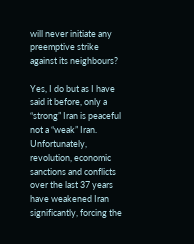will never initiate any preemptive strike against its neighbours?

Yes, I do but as I have said it before, only a “strong” Iran is peaceful not a “weak” Iran. Unfortunately, revolution, economic sanctions and conflicts over the last 37 years have weakened Iran significantly, forcing the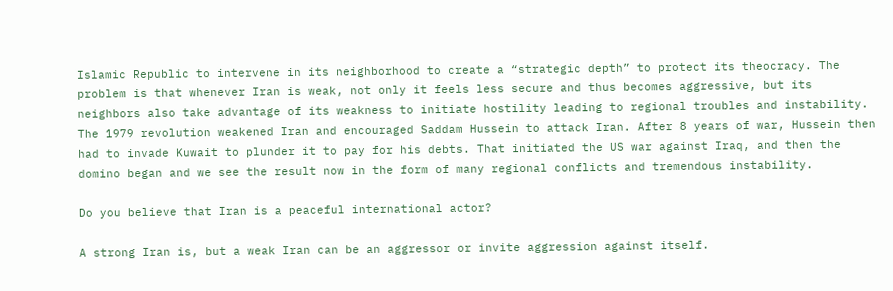Islamic Republic to intervene in its neighborhood to create a “strategic depth” to protect its theocracy. The problem is that whenever Iran is weak, not only it feels less secure and thus becomes aggressive, but its neighbors also take advantage of its weakness to initiate hostility leading to regional troubles and instability. The 1979 revolution weakened Iran and encouraged Saddam Hussein to attack Iran. After 8 years of war, Hussein then had to invade Kuwait to plunder it to pay for his debts. That initiated the US war against Iraq, and then the domino began and we see the result now in the form of many regional conflicts and tremendous instability.

Do you believe that Iran is a peaceful international actor?

A strong Iran is, but a weak Iran can be an aggressor or invite aggression against itself.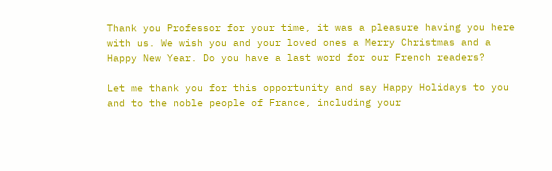Thank you Professor for your time, it was a pleasure having you here with us. We wish you and your loved ones a Merry Christmas and a Happy New Year. Do you have a last word for our French readers?

Let me thank you for this opportunity and say Happy Holidays to you and to the noble people of France, including your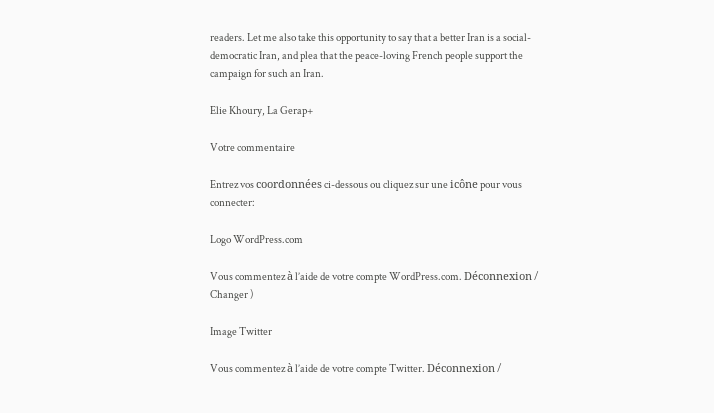readers. Let me also take this opportunity to say that a better Iran is a social-democratic Iran, and plea that the peace-loving French people support the campaign for such an Iran.

Elie Khoury, La Gerap+

Votre commentaire

Entrez vos coordonnées ci-dessous ou cliquez sur une icône pour vous connecter:

Logo WordPress.com

Vous commentez à l’aide de votre compte WordPress.com. Déconnexion /  Changer )

Image Twitter

Vous commentez à l’aide de votre compte Twitter. Déconnexion /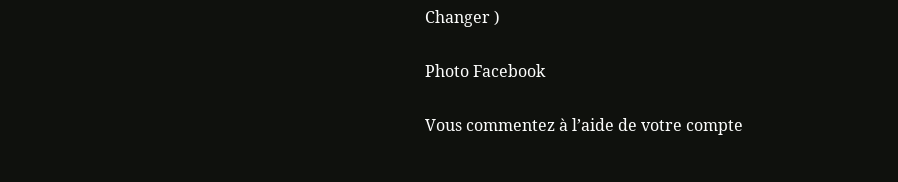Changer )

Photo Facebook

Vous commentez à l’aide de votre compte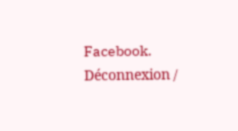Facebook. Déconnexion /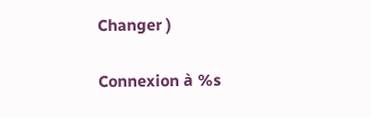Changer )

Connexion à %s